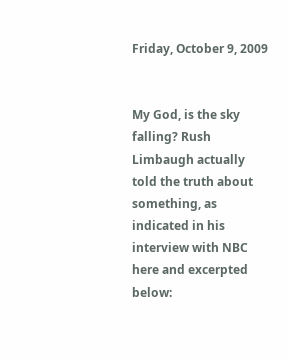Friday, October 9, 2009


My God, is the sky falling? Rush Limbaugh actually told the truth about something, as indicated in his interview with NBC here and excerpted below: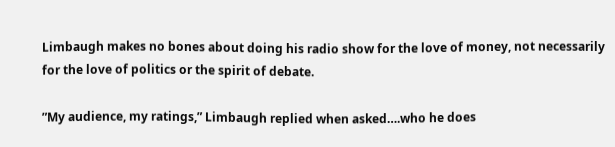Limbaugh makes no bones about doing his radio show for the love of money, not necessarily for the love of politics or the spirit of debate.

”My audience, my ratings,” Limbaugh replied when asked….who he does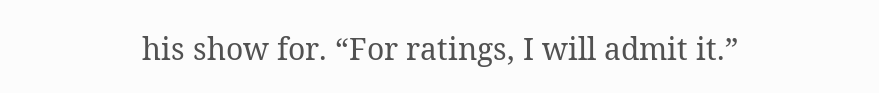his show for. “For ratings, I will admit it.”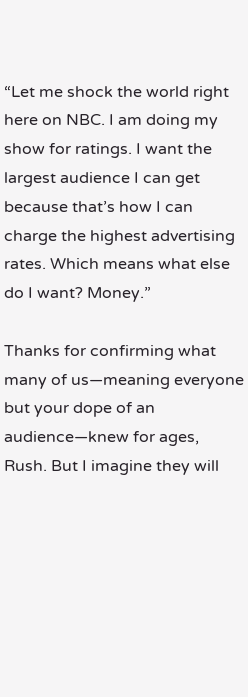“Let me shock the world right here on NBC. I am doing my show for ratings. I want the largest audience I can get because that’s how I can charge the highest advertising rates. Which means what else do I want? Money.”

Thanks for confirming what many of us—meaning everyone but your dope of an audience—knew for ages, Rush. But I imagine they will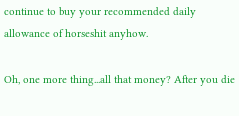continue to buy your recommended daily allowance of horseshit anyhow.

Oh, one more thing...all that money? After you die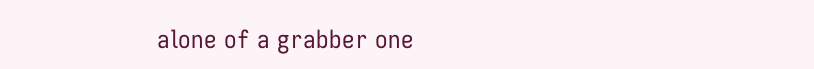alone of a grabber one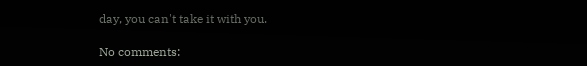day, you can't take it with you.

No comments: